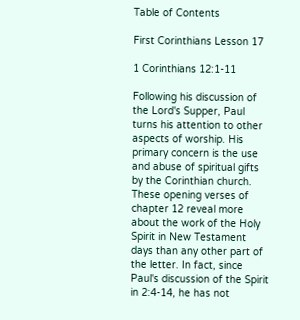Table of Contents

First Corinthians Lesson 17

1 Corinthians 12:1-11

Following his discussion of the Lord's Supper, Paul turns his attention to other aspects of worship. His primary concern is the use and abuse of spiritual gifts by the Corinthian church. These opening verses of chapter 12 reveal more about the work of the Holy Spirit in New Testament days than any other part of the letter. In fact, since Paul's discussion of the Spirit in 2:4-14, he has not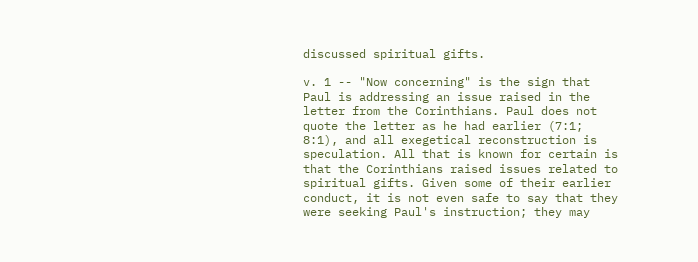discussed spiritual gifts.

v. 1 -- "Now concerning" is the sign that Paul is addressing an issue raised in the letter from the Corinthians. Paul does not quote the letter as he had earlier (7:1; 8:1), and all exegetical reconstruction is speculation. All that is known for certain is that the Corinthians raised issues related to spiritual gifts. Given some of their earlier conduct, it is not even safe to say that they were seeking Paul's instruction; they may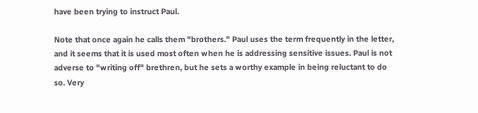have been trying to instruct Paul.

Note that once again he calls them "brothers." Paul uses the term frequently in the letter, and it seems that it is used most often when he is addressing sensitive issues. Paul is not adverse to "writing off" brethren, but he sets a worthy example in being reluctant to do so. Very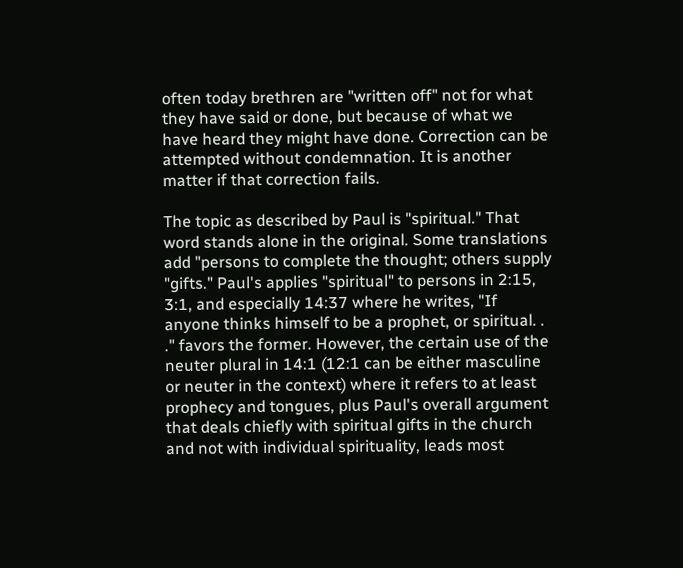often today brethren are "written off" not for what they have said or done, but because of what we have heard they might have done. Correction can be attempted without condemnation. It is another matter if that correction fails.

The topic as described by Paul is "spiritual." That word stands alone in the original. Some translations add "persons to complete the thought; others supply "gifts." Paul's applies "spiritual" to persons in 2:15, 3:1, and especially 14:37 where he writes, "If anyone thinks himself to be a prophet, or spiritual. . ." favors the former. However, the certain use of the neuter plural in 14:1 (12:1 can be either masculine or neuter in the context) where it refers to at least prophecy and tongues, plus Paul's overall argument that deals chiefly with spiritual gifts in the church and not with individual spirituality, leads most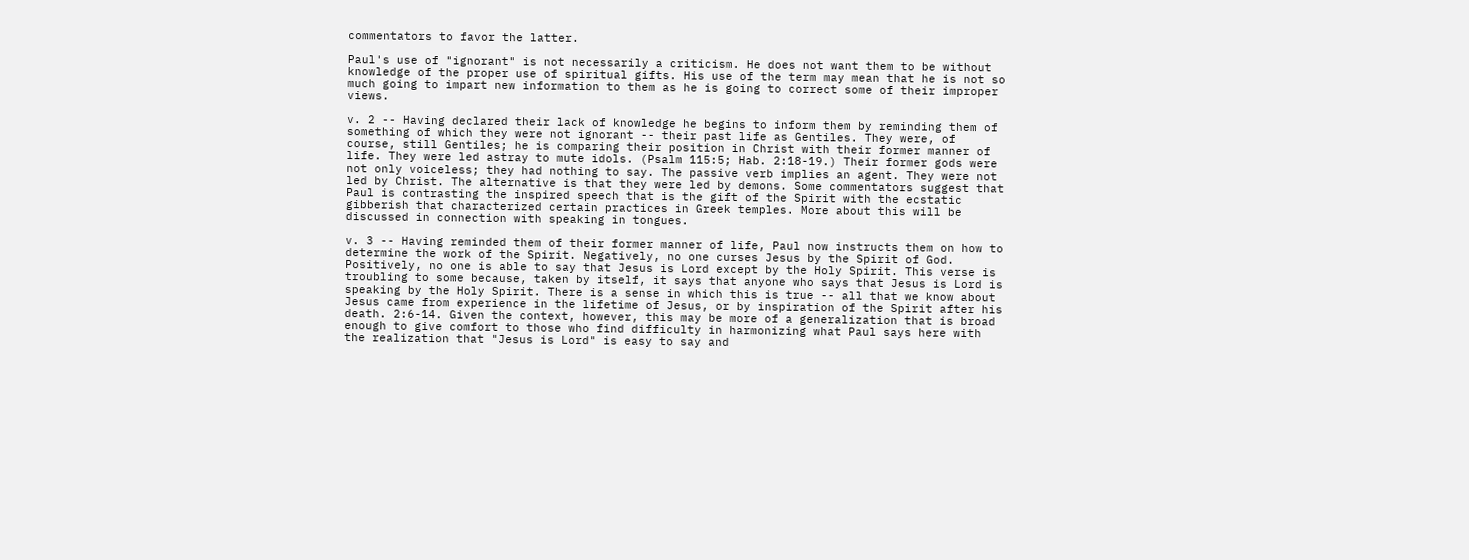commentators to favor the latter.

Paul's use of "ignorant" is not necessarily a criticism. He does not want them to be without knowledge of the proper use of spiritual gifts. His use of the term may mean that he is not so much going to impart new information to them as he is going to correct some of their improper views.

v. 2 -- Having declared their lack of knowledge he begins to inform them by reminding them of something of which they were not ignorant -- their past life as Gentiles. They were, of course, still Gentiles; he is comparing their position in Christ with their former manner of life. They were led astray to mute idols. (Psalm 115:5; Hab. 2:18-19.) Their former gods were not only voiceless; they had nothing to say. The passive verb implies an agent. They were not led by Christ. The alternative is that they were led by demons. Some commentators suggest that Paul is contrasting the inspired speech that is the gift of the Spirit with the ecstatic gibberish that characterized certain practices in Greek temples. More about this will be discussed in connection with speaking in tongues.

v. 3 -- Having reminded them of their former manner of life, Paul now instructs them on how to determine the work of the Spirit. Negatively, no one curses Jesus by the Spirit of God. Positively, no one is able to say that Jesus is Lord except by the Holy Spirit. This verse is troubling to some because, taken by itself, it says that anyone who says that Jesus is Lord is speaking by the Holy Spirit. There is a sense in which this is true -- all that we know about Jesus came from experience in the lifetime of Jesus, or by inspiration of the Spirit after his death. 2:6-14. Given the context, however, this may be more of a generalization that is broad enough to give comfort to those who find difficulty in harmonizing what Paul says here with the realization that "Jesus is Lord" is easy to say and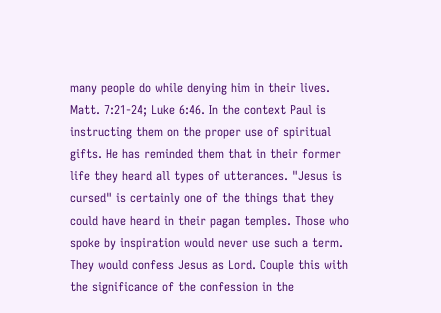many people do while denying him in their lives. Matt. 7:21-24; Luke 6:46. In the context Paul is instructing them on the proper use of spiritual gifts. He has reminded them that in their former life they heard all types of utterances. "Jesus is cursed" is certainly one of the things that they could have heard in their pagan temples. Those who spoke by inspiration would never use such a term. They would confess Jesus as Lord. Couple this with the significance of the confession in the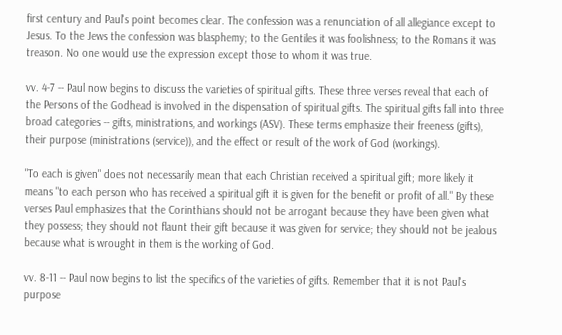first century and Paul's point becomes clear. The confession was a renunciation of all allegiance except to Jesus. To the Jews the confession was blasphemy; to the Gentiles it was foolishness; to the Romans it was treason. No one would use the expression except those to whom it was true.

vv. 4-7 -- Paul now begins to discuss the varieties of spiritual gifts. These three verses reveal that each of the Persons of the Godhead is involved in the dispensation of spiritual gifts. The spiritual gifts fall into three broad categories -- gifts, ministrations, and workings (ASV). These terms emphasize their freeness (gifts), their purpose (ministrations (service)), and the effect or result of the work of God (workings).

"To each is given" does not necessarily mean that each Christian received a spiritual gift; more likely it means "to each person who has received a spiritual gift it is given for the benefit or profit of all." By these verses Paul emphasizes that the Corinthians should not be arrogant because they have been given what they possess; they should not flaunt their gift because it was given for service; they should not be jealous because what is wrought in them is the working of God.

vv. 8-11 -- Paul now begins to list the specifics of the varieties of gifts. Remember that it is not Paul's purpose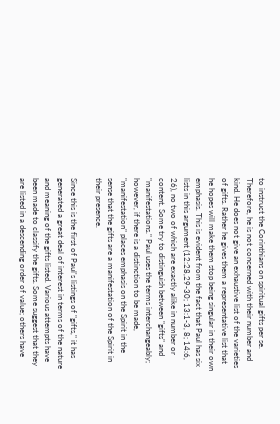to instruct the Corinthians on spiritual gifts per se. Therefore, he is not concerned with their number and kind. He does not give an exhaustive list of the varieties of gifts. Rather he gives them a representative list that he hopes will make them stop being singular in their own emphasis. This is evident from the fact that Paul has six lists in this argument (12:28,29-30; 13:1-3, 8; 14:6, 26), no two of which are exactly alike in number or content. Some try to distinguish between "gifts" and "manifestations." Paul uses the terms interchangeably; however, if there is a distinction to be made, "manifestation" places emphasis on the Spirit in the sense that the gifts are a manifestation of the Spirit in their presence.

Since this is the first of Paul's listings of "gifts," it has generated a great deal of interest in terms of the nature and meaning of the gifts listed. Various attempts have been made to classify the gifts. Some suggest that they are listed in a descending order of value; others have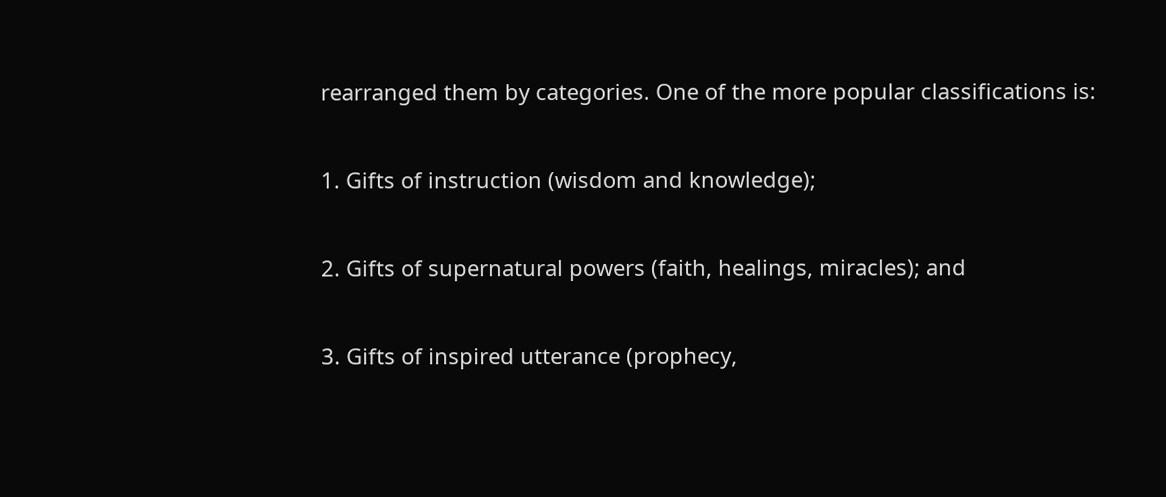rearranged them by categories. One of the more popular classifications is:

1. Gifts of instruction (wisdom and knowledge);

2. Gifts of supernatural powers (faith, healings, miracles); and

3. Gifts of inspired utterance (prophecy,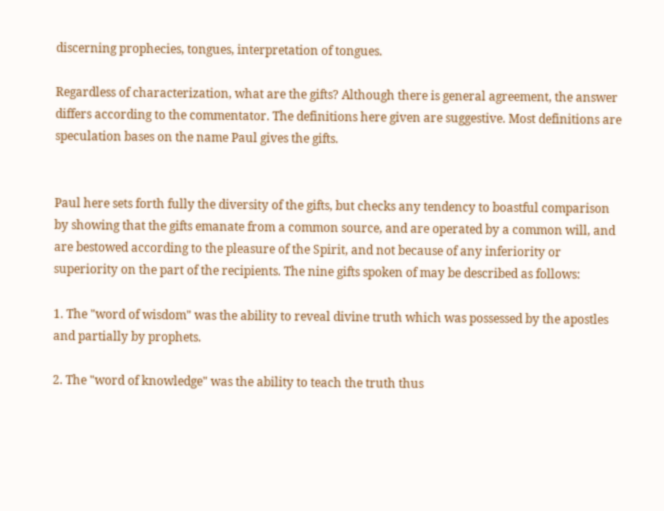discerning prophecies, tongues, interpretation of tongues.

Regardless of characterization, what are the gifts? Although there is general agreement, the answer differs according to the commentator. The definitions here given are suggestive. Most definitions are speculation bases on the name Paul gives the gifts.


Paul here sets forth fully the diversity of the gifts, but checks any tendency to boastful comparison by showing that the gifts emanate from a common source, and are operated by a common will, and are bestowed according to the pleasure of the Spirit, and not because of any inferiority or superiority on the part of the recipients. The nine gifts spoken of may be described as follows:

1. The "word of wisdom" was the ability to reveal divine truth which was possessed by the apostles and partially by prophets.

2. The "word of knowledge" was the ability to teach the truth thus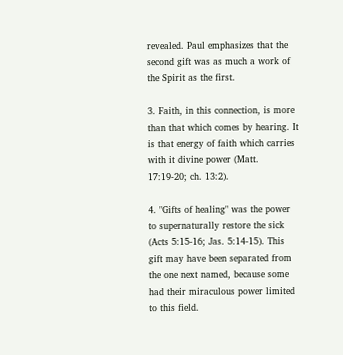revealed. Paul emphasizes that the second gift was as much a work of the Spirit as the first.

3. Faith, in this connection, is more than that which comes by hearing. It is that energy of faith which carries with it divine power (Matt. 17:19-20; ch. 13:2).

4. "Gifts of healing" was the power to supernaturally restore the sick (Acts 5:15-16; Jas. 5:14-15). This gift may have been separated from the one next named, because some had their miraculous power limited to this field.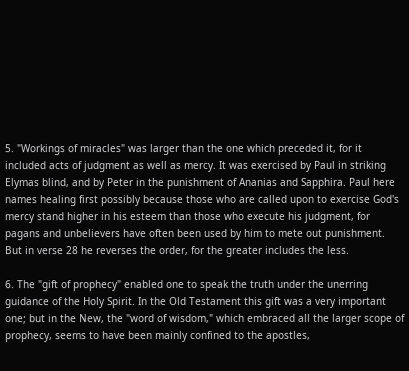5. "Workings of miracles" was larger than the one which preceded it, for it included acts of judgment as well as mercy. It was exercised by Paul in striking Elymas blind, and by Peter in the punishment of Ananias and Sapphira. Paul here names healing first possibly because those who are called upon to exercise God's mercy stand higher in his esteem than those who execute his judgment, for pagans and unbelievers have often been used by him to mete out punishment. But in verse 28 he reverses the order, for the greater includes the less.

6. The "gift of prophecy" enabled one to speak the truth under the unerring guidance of the Holy Spirit. In the Old Testament this gift was a very important one; but in the New, the "word of wisdom," which embraced all the larger scope of prophecy, seems to have been mainly confined to the apostles,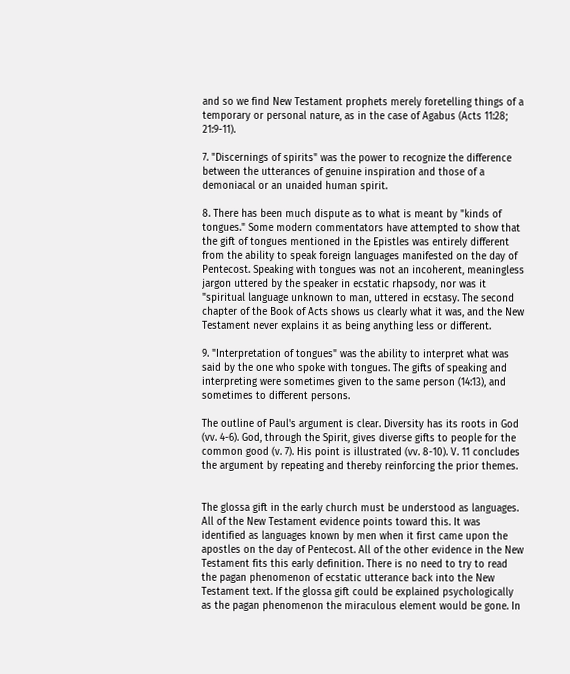and so we find New Testament prophets merely foretelling things of a temporary or personal nature, as in the case of Agabus (Acts 11:28; 21:9-11).

7. "Discernings of spirits" was the power to recognize the difference between the utterances of genuine inspiration and those of a demoniacal or an unaided human spirit.

8. There has been much dispute as to what is meant by "kinds of tongues." Some modern commentators have attempted to show that the gift of tongues mentioned in the Epistles was entirely different from the ability to speak foreign languages manifested on the day of Pentecost. Speaking with tongues was not an incoherent, meaningless jargon uttered by the speaker in ecstatic rhapsody, nor was it "spiritual language unknown to man, uttered in ecstasy. The second chapter of the Book of Acts shows us clearly what it was, and the New Testament never explains it as being anything less or different.

9. "Interpretation of tongues" was the ability to interpret what was said by the one who spoke with tongues. The gifts of speaking and interpreting were sometimes given to the same person (14:13), and sometimes to different persons.

The outline of Paul's argument is clear. Diversity has its roots in God (vv. 4-6). God, through the Spirit, gives diverse gifts to people for the common good (v. 7). His point is illustrated (vv. 8-10). V. 11 concludes the argument by repeating and thereby reinforcing the prior themes.


The glossa gift in the early church must be understood as languages. All of the New Testament evidence points toward this. It was identified as languages known by men when it first came upon the apostles on the day of Pentecost. All of the other evidence in the New Testament fits this early definition. There is no need to try to read the pagan phenomenon of ecstatic utterance back into the New Testament text. If the glossa gift could be explained psychologically as the pagan phenomenon the miraculous element would be gone. In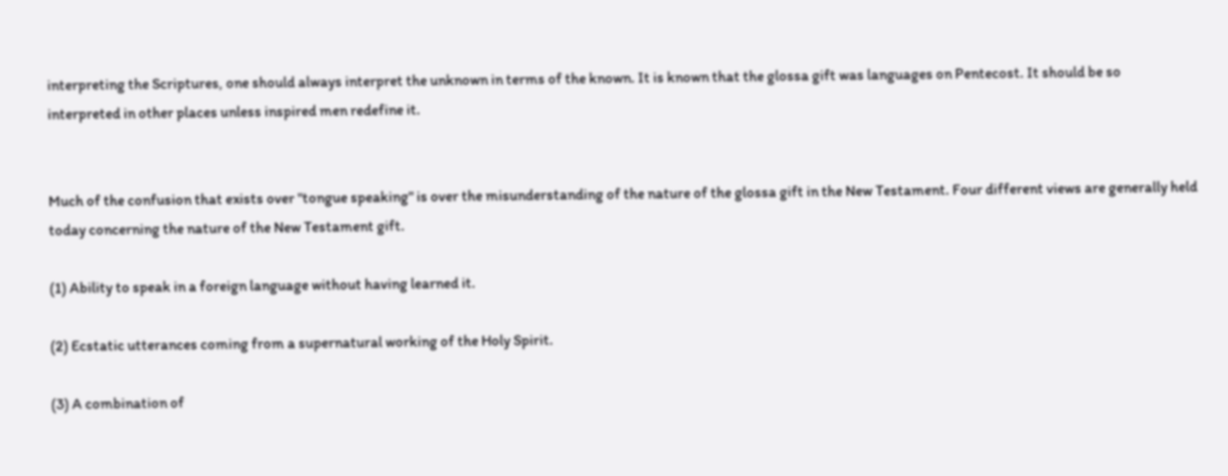interpreting the Scriptures, one should always interpret the unknown in terms of the known. It is known that the glossa gift was languages on Pentecost. It should be so interpreted in other places unless inspired men redefine it.


Much of the confusion that exists over "tongue speaking" is over the misunderstanding of the nature of the glossa gift in the New Testament. Four different views are generally held today concerning the nature of the New Testament gift.

(1) Ability to speak in a foreign language without having learned it.

(2) Ecstatic utterances coming from a supernatural working of the Holy Spirit.

(3) A combination of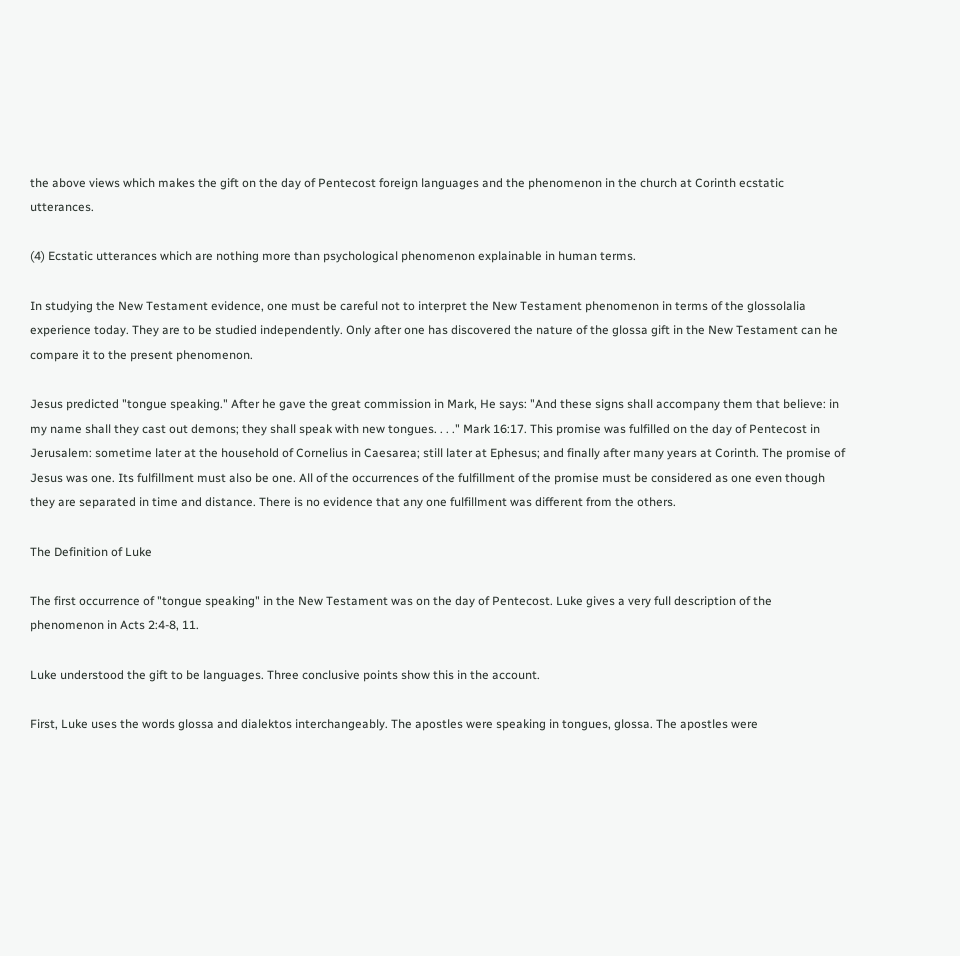the above views which makes the gift on the day of Pentecost foreign languages and the phenomenon in the church at Corinth ecstatic utterances.

(4) Ecstatic utterances which are nothing more than psychological phenomenon explainable in human terms.

In studying the New Testament evidence, one must be careful not to interpret the New Testament phenomenon in terms of the glossolalia experience today. They are to be studied independently. Only after one has discovered the nature of the glossa gift in the New Testament can he compare it to the present phenomenon.

Jesus predicted "tongue speaking." After he gave the great commission in Mark, He says: "And these signs shall accompany them that believe: in my name shall they cast out demons; they shall speak with new tongues. . . ." Mark 16:17. This promise was fulfilled on the day of Pentecost in Jerusalem: sometime later at the household of Cornelius in Caesarea; still later at Ephesus; and finally after many years at Corinth. The promise of Jesus was one. Its fulfillment must also be one. All of the occurrences of the fulfillment of the promise must be considered as one even though they are separated in time and distance. There is no evidence that any one fulfillment was different from the others.

The Definition of Luke

The first occurrence of "tongue speaking" in the New Testament was on the day of Pentecost. Luke gives a very full description of the phenomenon in Acts 2:4-8, 11.

Luke understood the gift to be languages. Three conclusive points show this in the account.

First, Luke uses the words glossa and dialektos interchangeably. The apostles were speaking in tongues, glossa. The apostles were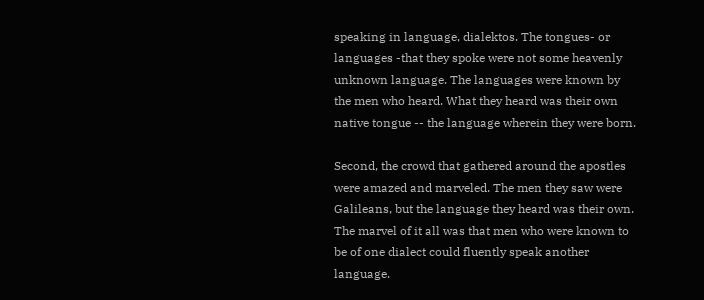speaking in language, dialektos. The tongues- or languages -that they spoke were not some heavenly unknown language. The languages were known by the men who heard. What they heard was their own native tongue -- the language wherein they were born.

Second, the crowd that gathered around the apostles were amazed and marveled. The men they saw were Galileans, but the language they heard was their own. The marvel of it all was that men who were known to be of one dialect could fluently speak another language.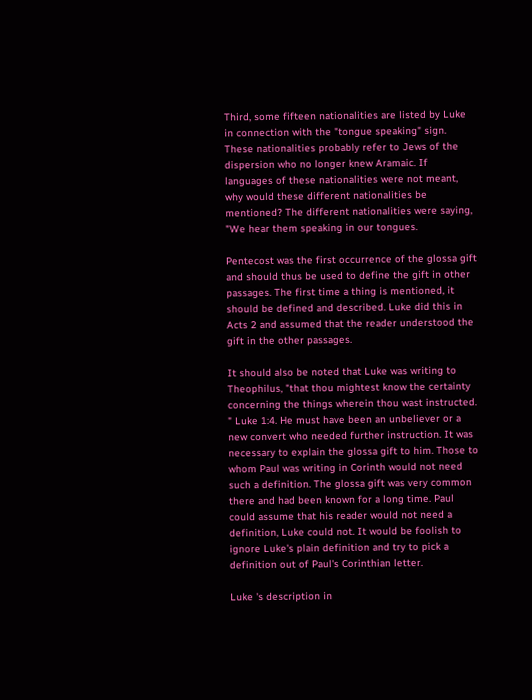Third, some fifteen nationalities are listed by Luke in connection with the "tongue speaking" sign. These nationalities probably refer to Jews of the dispersion who no longer knew Aramaic. If languages of these nationalities were not meant, why would these different nationalities be mentioned? The different nationalities were saying, "We hear them speaking in our tongues.

Pentecost was the first occurrence of the glossa gift and should thus be used to define the gift in other passages. The first time a thing is mentioned, it should be defined and described. Luke did this in Acts 2 and assumed that the reader understood the gift in the other passages.

It should also be noted that Luke was writing to Theophilus, "that thou mightest know the certainty concerning the things wherein thou wast instructed. " Luke 1:4. He must have been an unbeliever or a new convert who needed further instruction. It was necessary to explain the glossa gift to him. Those to whom Paul was writing in Corinth would not need such a definition. The glossa gift was very common there and had been known for a long time. Paul could assume that his reader would not need a definition, Luke could not. It would be foolish to ignore Luke's plain definition and try to pick a definition out of Paul's Corinthian letter.

Luke 's description in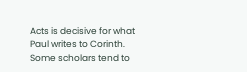Acts is decisive for what Paul writes to Corinth. Some scholars tend to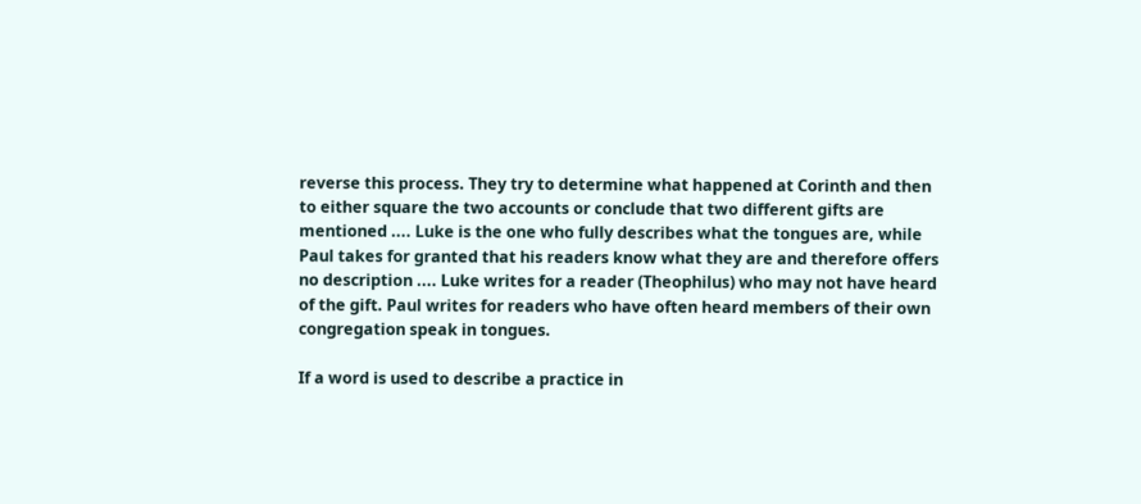reverse this process. They try to determine what happened at Corinth and then to either square the two accounts or conclude that two different gifts are mentioned .... Luke is the one who fully describes what the tongues are, while Paul takes for granted that his readers know what they are and therefore offers no description .... Luke writes for a reader (Theophilus) who may not have heard of the gift. Paul writes for readers who have often heard members of their own congregation speak in tongues.

If a word is used to describe a practice in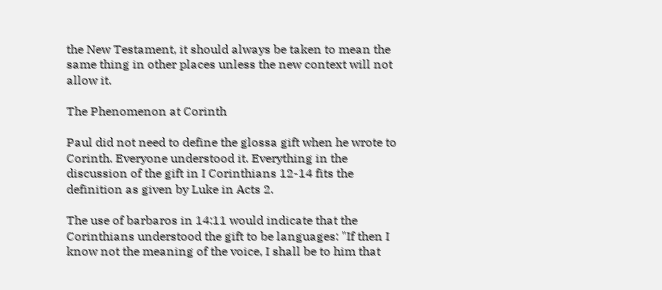the New Testament, it should always be taken to mean the same thing in other places unless the new context will not allow it.

The Phenomenon at Corinth

Paul did not need to define the glossa gift when he wrote to Corinth. Everyone understood it. Everything in the discussion of the gift in I Corinthians 12-14 fits the definition as given by Luke in Acts 2.

The use of barbaros in 14:11 would indicate that the Corinthians understood the gift to be languages: "If then I know not the meaning of the voice, I shall be to him that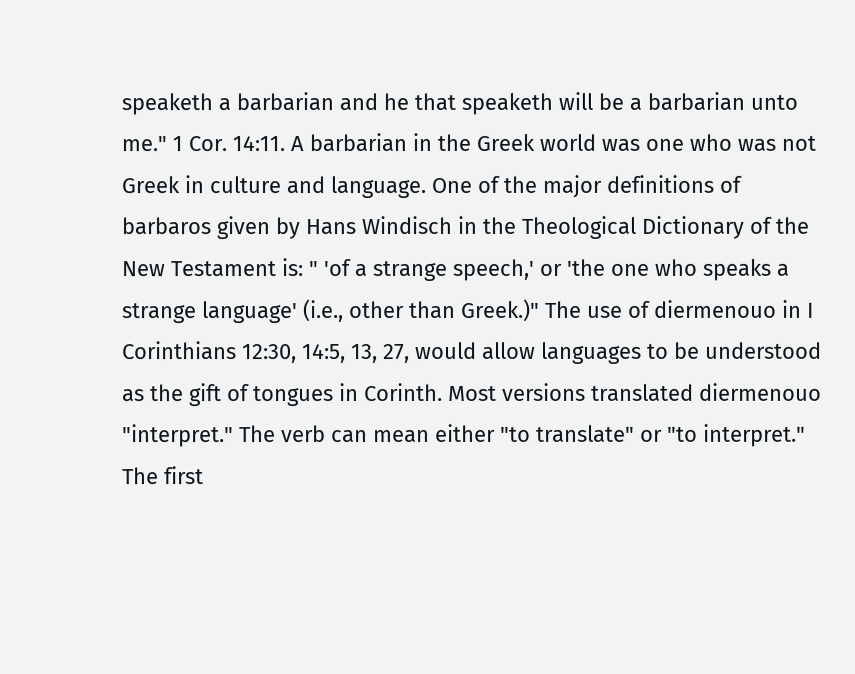speaketh a barbarian and he that speaketh will be a barbarian unto me." 1 Cor. 14:11. A barbarian in the Greek world was one who was not Greek in culture and language. One of the major definitions of barbaros given by Hans Windisch in the Theological Dictionary of the New Testament is: " 'of a strange speech,' or 'the one who speaks a strange language' (i.e., other than Greek.)" The use of diermenouo in I Corinthians 12:30, 14:5, 13, 27, would allow languages to be understood as the gift of tongues in Corinth. Most versions translated diermenouo "interpret." The verb can mean either "to translate" or "to interpret." The first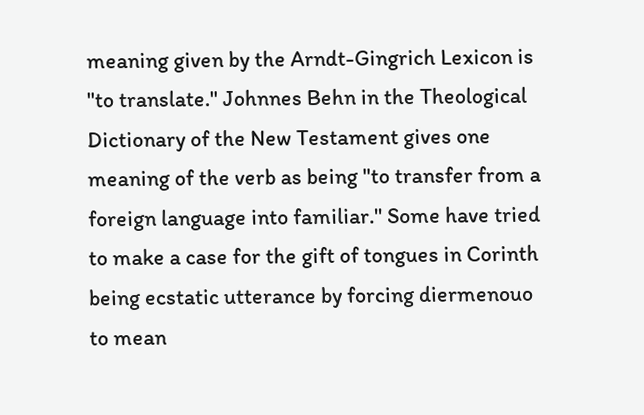meaning given by the Arndt-Gingrich Lexicon is "to translate." Johnnes Behn in the Theological Dictionary of the New Testament gives one meaning of the verb as being "to transfer from a foreign language into familiar.'' Some have tried to make a case for the gift of tongues in Corinth being ecstatic utterance by forcing diermenouo to mean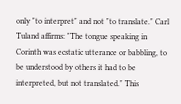only "to interpret" and not "to translate." Carl Tuland affirms: "The tongue speaking in Corinth was ecstatic utterance or babbling, to be understood by others it had to be interpreted, but not translated." This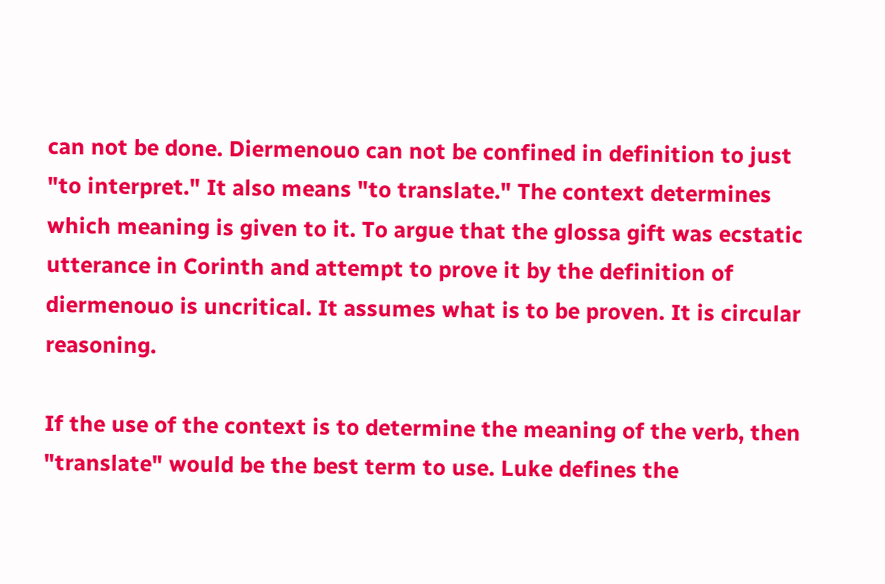can not be done. Diermenouo can not be confined in definition to just "to interpret." It also means "to translate." The context determines which meaning is given to it. To argue that the glossa gift was ecstatic utterance in Corinth and attempt to prove it by the definition of diermenouo is uncritical. It assumes what is to be proven. It is circular reasoning.

If the use of the context is to determine the meaning of the verb, then "translate" would be the best term to use. Luke defines the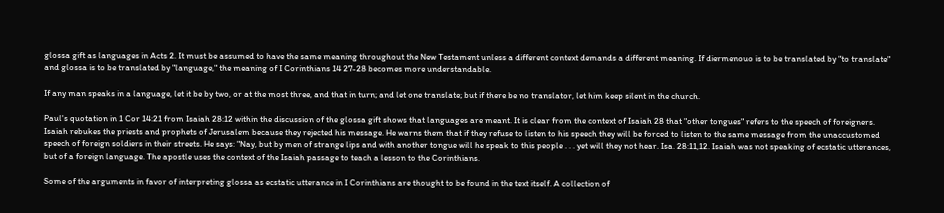glossa gift as languages in Acts 2. It must be assumed to have the same meaning throughout the New Testament unless a different context demands a different meaning. If diermenouo is to be translated by "to translate" and glossa is to be translated by "language," the meaning of I Corinthians 14 27-28 becomes more understandable.

If any man speaks in a language, let it be by two, or at the most three, and that in turn; and let one translate; but if there be no translator, let him keep silent in the church.

Paul's quotation in 1 Cor 14:21 from Isaiah 28:12 within the discussion of the glossa gift shows that languages are meant. It is clear from the context of Isaiah 28 that "other tongues" refers to the speech of foreigners. Isaiah rebukes the priests and prophets of Jerusalem because they rejected his message. He warns them that if they refuse to listen to his speech they will be forced to listen to the same message from the unaccustomed speech of foreign soldiers in their streets. He says: "Nay, but by men of strange lips and with another tongue will he speak to this people . . . yet will they not hear. Isa. 28:11,12. Isaiah was not speaking of ecstatic utterances, but of a foreign language. The apostle uses the context of the Isaiah passage to teach a lesson to the Corinthians.

Some of the arguments in favor of interpreting glossa as ecstatic utterance in I Corinthians are thought to be found in the text itself. A collection of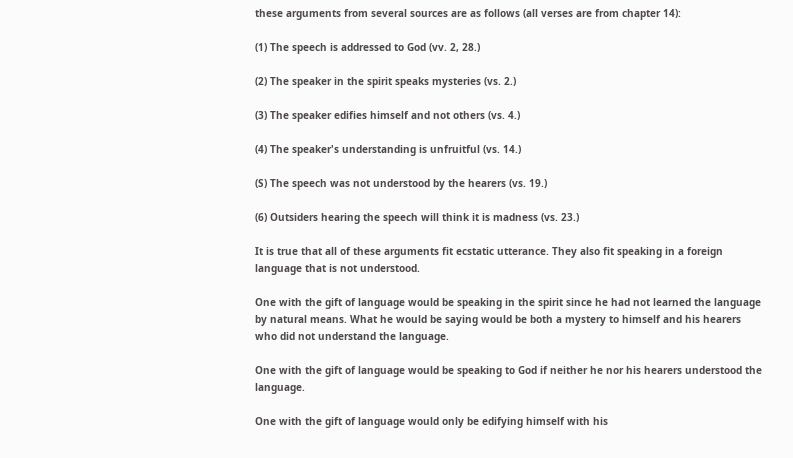these arguments from several sources are as follows (all verses are from chapter 14):

(1) The speech is addressed to God (vv. 2, 28.)

(2) The speaker in the spirit speaks mysteries (vs. 2.)

(3) The speaker edifies himself and not others (vs. 4.)

(4) The speaker's understanding is unfruitful (vs. 14.)

(S) The speech was not understood by the hearers (vs. 19.)

(6) Outsiders hearing the speech will think it is madness (vs. 23.)

It is true that all of these arguments fit ecstatic utterance. They also fit speaking in a foreign language that is not understood.

One with the gift of language would be speaking in the spirit since he had not learned the language by natural means. What he would be saying would be both a mystery to himself and his hearers who did not understand the language.

One with the gift of language would be speaking to God if neither he nor his hearers understood the language.

One with the gift of language would only be edifying himself with his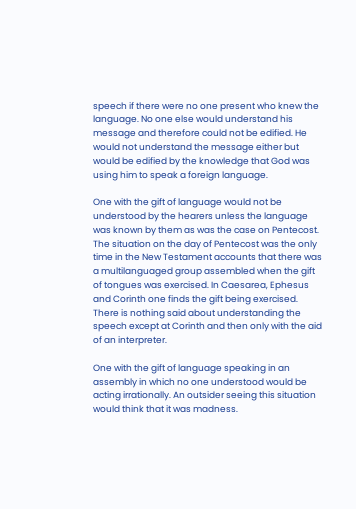speech if there were no one present who knew the language. No one else would understand his message and therefore could not be edified. He would not understand the message either but would be edified by the knowledge that God was using him to speak a foreign language.

One with the gift of language would not be understood by the hearers unless the language was known by them as was the case on Pentecost. The situation on the day of Pentecost was the only time in the New Testament accounts that there was a multilanguaged group assembled when the gift of tongues was exercised. In Caesarea, Ephesus and Corinth one finds the gift being exercised. There is nothing said about understanding the speech except at Corinth and then only with the aid of an interpreter.

One with the gift of language speaking in an assembly in which no one understood would be acting irrationally. An outsider seeing this situation would think that it was madness.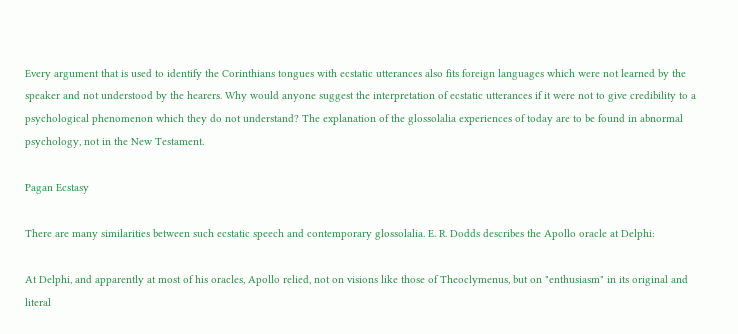Every argument that is used to identify the Corinthians tongues with ecstatic utterances also fits foreign languages which were not learned by the speaker and not understood by the hearers. Why would anyone suggest the interpretation of ecstatic utterances if it were not to give credibility to a psychological phenomenon which they do not understand? The explanation of the glossolalia experiences of today are to be found in abnormal psychology, not in the New Testament.

Pagan Ecstasy

There are many similarities between such ecstatic speech and contemporary glossolalia. E. R. Dodds describes the Apollo oracle at Delphi:

At Delphi, and apparently at most of his oracles, Apollo relied, not on visions like those of Theoclymenus, but on "enthusiasm" in its original and literal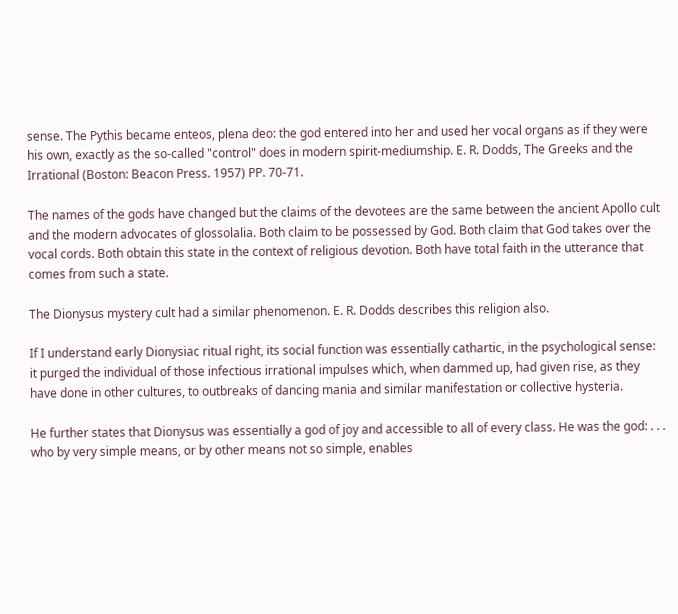sense. The Pythis became enteos, plena deo: the god entered into her and used her vocal organs as if they were his own, exactly as the so-called "control" does in modern spirit-mediumship. E. R. Dodds, The Greeks and the Irrational (Boston: Beacon Press. 1957) PP. 70-71.

The names of the gods have changed but the claims of the devotees are the same between the ancient Apollo cult and the modern advocates of glossolalia. Both claim to be possessed by God. Both claim that God takes over the vocal cords. Both obtain this state in the context of religious devotion. Both have total faith in the utterance that comes from such a state.

The Dionysus mystery cult had a similar phenomenon. E. R. Dodds describes this religion also.

If I understand early Dionysiac ritual right, its social function was essentially cathartic, in the psychological sense: it purged the individual of those infectious irrational impulses which, when dammed up, had given rise, as they have done in other cultures, to outbreaks of dancing mania and similar manifestation or collective hysteria.

He further states that Dionysus was essentially a god of joy and accessible to all of every class. He was the god: . . . who by very simple means, or by other means not so simple, enables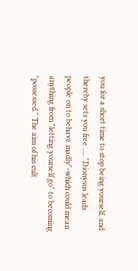you for a short time to stop being yourself, and thereby sets you free .... "Dionysus leads people on to behave madly"-which could mean anything from "letting yourself go" to becoming "possessed." The aim of his cult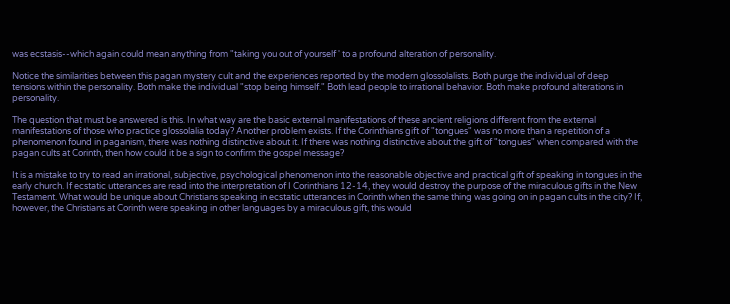was ecstasis--which again could mean anything from "taking you out of yourself ' to a profound alteration of personality.

Notice the similarities between this pagan mystery cult and the experiences reported by the modern glossolalists. Both purge the individual of deep tensions within the personality. Both make the individual "stop being himself." Both lead people to irrational behavior. Both make profound alterations in personality.

The question that must be answered is this. In what way are the basic external manifestations of these ancient religions different from the external manifestations of those who practice glossolalia today? Another problem exists. If the Corinthians gift of "tongues" was no more than a repetition of a phenomenon found in paganism, there was nothing distinctive about it. If there was nothing distinctive about the gift of "tongues" when compared with the pagan cults at Corinth, then how could it be a sign to confirm the gospel message?

It is a mistake to try to read an irrational, subjective, psychological phenomenon into the reasonable objective and practical gift of speaking in tongues in the early church. If ecstatic utterances are read into the interpretation of I Corinthians 12-14, they would destroy the purpose of the miraculous gifts in the New Testament. What would be unique about Christians speaking in ecstatic utterances in Corinth when the same thing was going on in pagan cults in the city? If, however, the Christians at Corinth were speaking in other languages by a miraculous gift, this would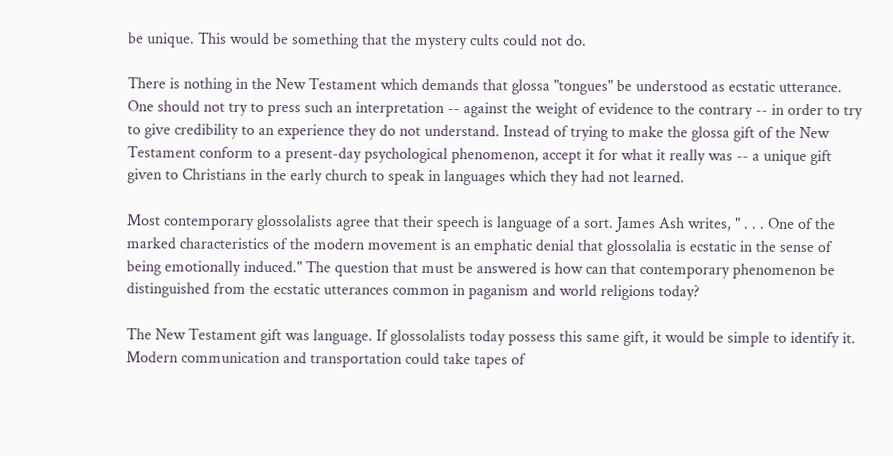be unique. This would be something that the mystery cults could not do.

There is nothing in the New Testament which demands that glossa "tongues" be understood as ecstatic utterance. One should not try to press such an interpretation -- against the weight of evidence to the contrary -- in order to try to give credibility to an experience they do not understand. Instead of trying to make the glossa gift of the New Testament conform to a present-day psychological phenomenon, accept it for what it really was -- a unique gift given to Christians in the early church to speak in languages which they had not learned.

Most contemporary glossolalists agree that their speech is language of a sort. James Ash writes, " . . . One of the marked characteristics of the modern movement is an emphatic denial that glossolalia is ecstatic in the sense of being emotionally induced." The question that must be answered is how can that contemporary phenomenon be distinguished from the ecstatic utterances common in paganism and world religions today?

The New Testament gift was language. If glossolalists today possess this same gift, it would be simple to identify it. Modern communication and transportation could take tapes of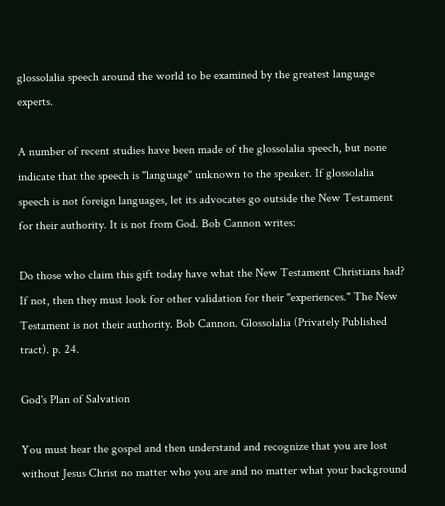glossolalia speech around the world to be examined by the greatest language experts.

A number of recent studies have been made of the glossolalia speech, but none indicate that the speech is "language" unknown to the speaker. If glossolalia speech is not foreign languages, let its advocates go outside the New Testament for their authority. It is not from God. Bob Cannon writes:

Do those who claim this gift today have what the New Testament Christians had? If not, then they must look for other validation for their "experiences." The New Testament is not their authority. Bob Cannon. Glossolalia (Privately Published tract). p. 24.

God's Plan of Salvation

You must hear the gospel and then understand and recognize that you are lost without Jesus Christ no matter who you are and no matter what your background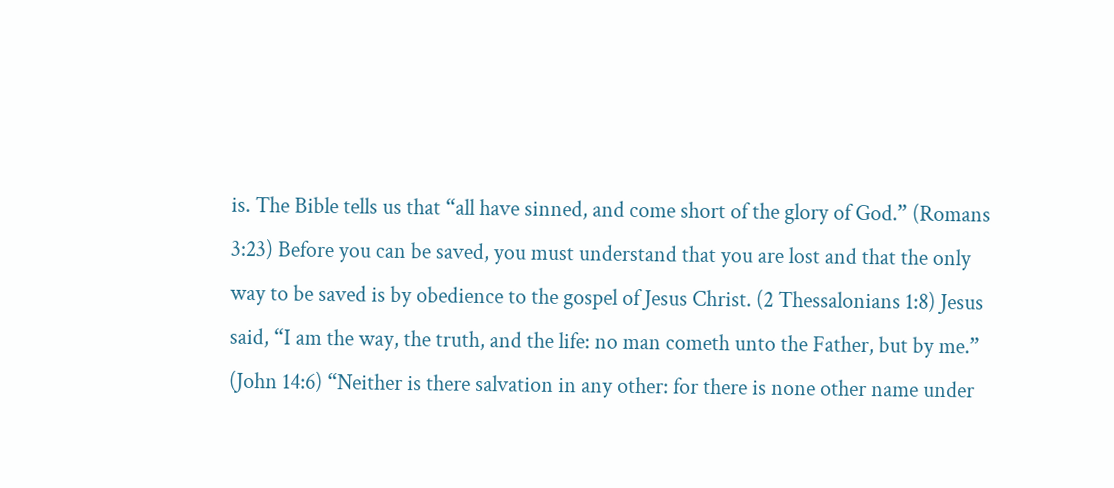is. The Bible tells us that “all have sinned, and come short of the glory of God.” (Romans 3:23) Before you can be saved, you must understand that you are lost and that the only way to be saved is by obedience to the gospel of Jesus Christ. (2 Thessalonians 1:8) Jesus said, “I am the way, the truth, and the life: no man cometh unto the Father, but by me.” (John 14:6) “Neither is there salvation in any other: for there is none other name under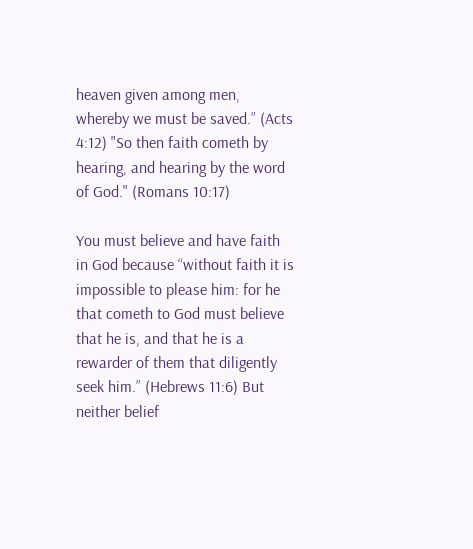heaven given among men, whereby we must be saved.” (Acts 4:12) "So then faith cometh by hearing, and hearing by the word of God." (Romans 10:17)

You must believe and have faith in God because “without faith it is impossible to please him: for he that cometh to God must believe that he is, and that he is a rewarder of them that diligently seek him.” (Hebrews 11:6) But neither belief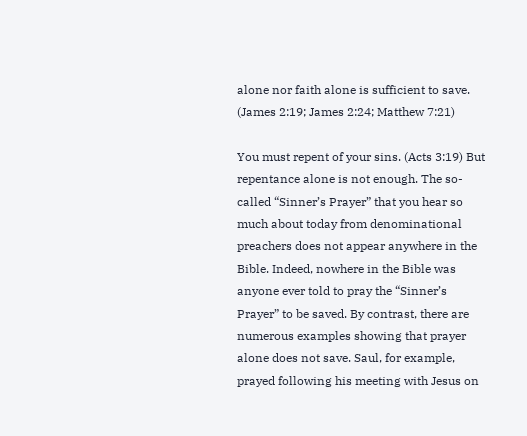alone nor faith alone is sufficient to save. (James 2:19; James 2:24; Matthew 7:21)

You must repent of your sins. (Acts 3:19) But repentance alone is not enough. The so-called “Sinner’s Prayer” that you hear so much about today from denominational preachers does not appear anywhere in the Bible. Indeed, nowhere in the Bible was anyone ever told to pray the “Sinner’s Prayer” to be saved. By contrast, there are numerous examples showing that prayer alone does not save. Saul, for example, prayed following his meeting with Jesus on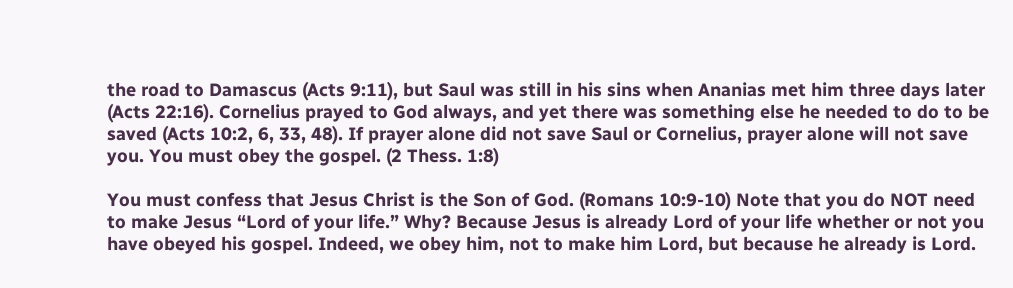the road to Damascus (Acts 9:11), but Saul was still in his sins when Ananias met him three days later (Acts 22:16). Cornelius prayed to God always, and yet there was something else he needed to do to be saved (Acts 10:2, 6, 33, 48). If prayer alone did not save Saul or Cornelius, prayer alone will not save you. You must obey the gospel. (2 Thess. 1:8)

You must confess that Jesus Christ is the Son of God. (Romans 10:9-10) Note that you do NOT need to make Jesus “Lord of your life.” Why? Because Jesus is already Lord of your life whether or not you have obeyed his gospel. Indeed, we obey him, not to make him Lord, but because he already is Lord.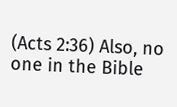(Acts 2:36) Also, no one in the Bible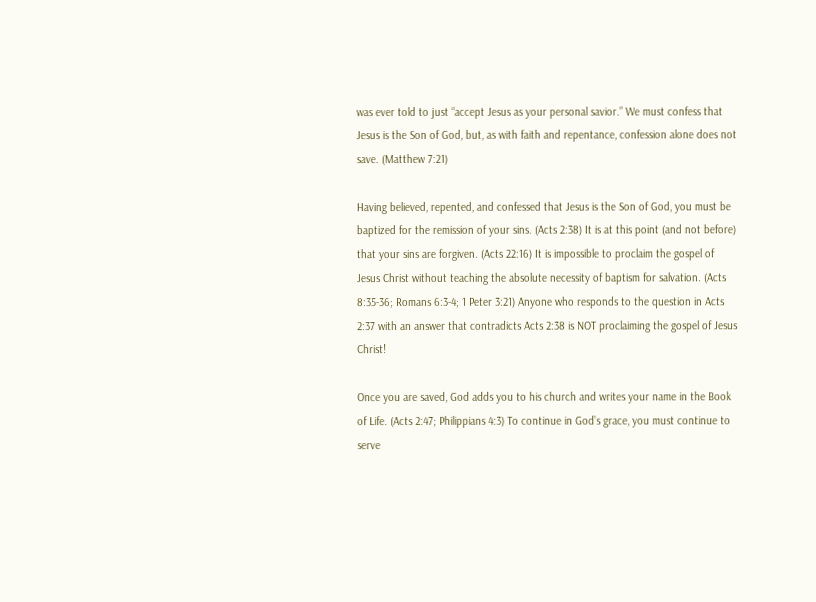was ever told to just “accept Jesus as your personal savior.” We must confess that Jesus is the Son of God, but, as with faith and repentance, confession alone does not save. (Matthew 7:21)

Having believed, repented, and confessed that Jesus is the Son of God, you must be baptized for the remission of your sins. (Acts 2:38) It is at this point (and not before) that your sins are forgiven. (Acts 22:16) It is impossible to proclaim the gospel of Jesus Christ without teaching the absolute necessity of baptism for salvation. (Acts 8:35-36; Romans 6:3-4; 1 Peter 3:21) Anyone who responds to the question in Acts 2:37 with an answer that contradicts Acts 2:38 is NOT proclaiming the gospel of Jesus Christ!

Once you are saved, God adds you to his church and writes your name in the Book of Life. (Acts 2:47; Philippians 4:3) To continue in God’s grace, you must continue to serve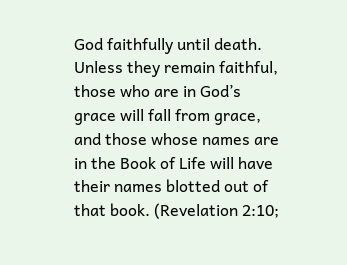God faithfully until death. Unless they remain faithful, those who are in God’s grace will fall from grace, and those whose names are in the Book of Life will have their names blotted out of that book. (Revelation 2:10;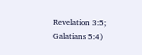Revelation 3:5; Galatians 5:4)